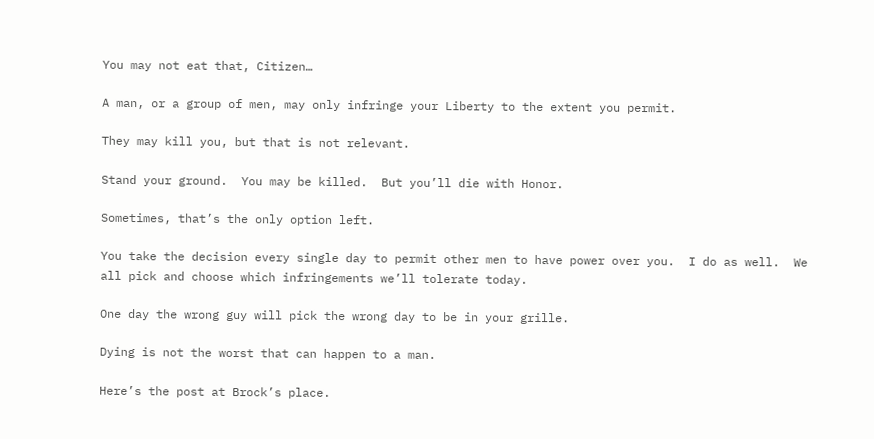You may not eat that, Citizen…

A man, or a group of men, may only infringe your Liberty to the extent you permit.

They may kill you, but that is not relevant.

Stand your ground.  You may be killed.  But you’ll die with Honor.

Sometimes, that’s the only option left.

You take the decision every single day to permit other men to have power over you.  I do as well.  We all pick and choose which infringements we’ll tolerate today.

One day the wrong guy will pick the wrong day to be in your grille.

Dying is not the worst that can happen to a man.

Here’s the post at Brock’s place.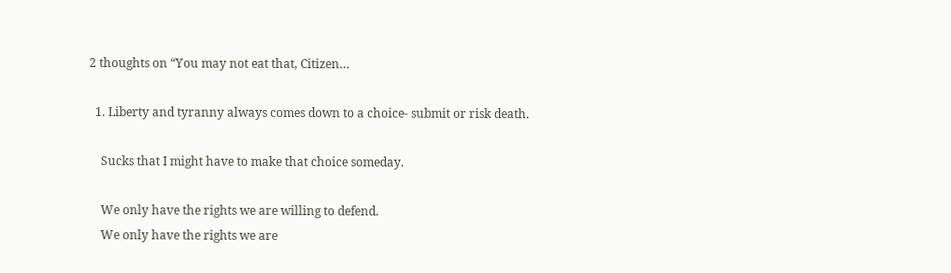2 thoughts on “You may not eat that, Citizen…

  1. Liberty and tyranny always comes down to a choice- submit or risk death.

    Sucks that I might have to make that choice someday.

    We only have the rights we are willing to defend.
    We only have the rights we are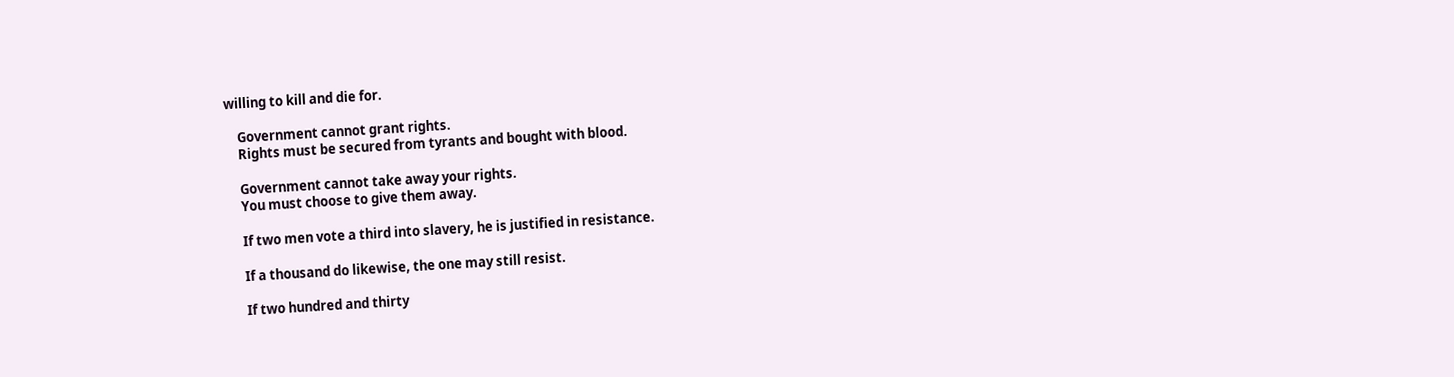willing to kill and die for.

    Government cannot grant rights.
    Rights must be secured from tyrants and bought with blood.

    Government cannot take away your rights.
    You must choose to give them away.

    If two men vote a third into slavery, he is justified in resistance.

    If a thousand do likewise, the one may still resist.

    If two hundred and thirty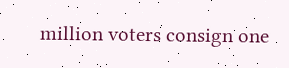million voters consign one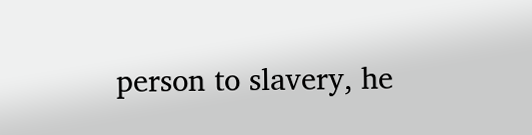person to slavery, he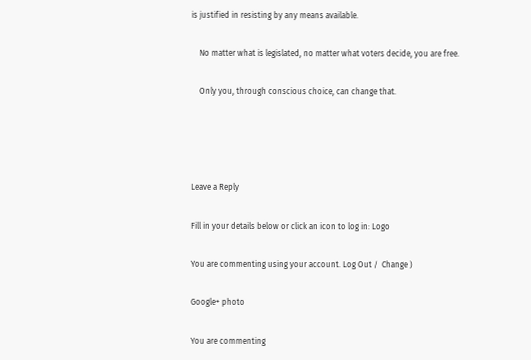is justified in resisting by any means available.

    No matter what is legislated, no matter what voters decide, you are free.

    Only you, through conscious choice, can change that.




Leave a Reply

Fill in your details below or click an icon to log in: Logo

You are commenting using your account. Log Out /  Change )

Google+ photo

You are commenting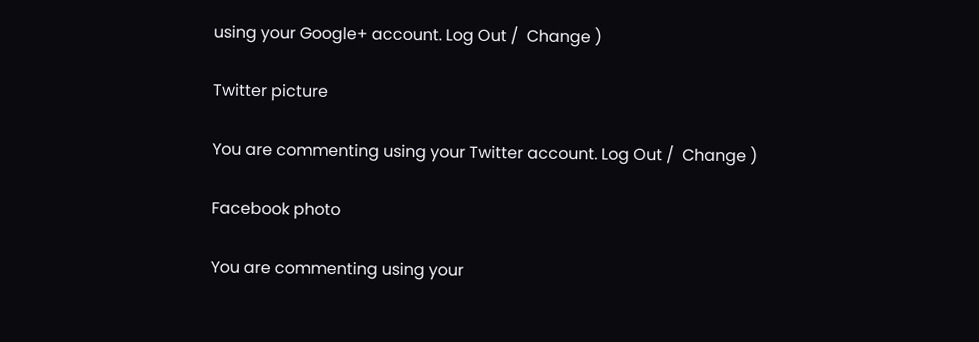using your Google+ account. Log Out /  Change )

Twitter picture

You are commenting using your Twitter account. Log Out /  Change )

Facebook photo

You are commenting using your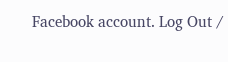Facebook account. Log Out /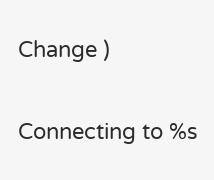Change )


Connecting to %s